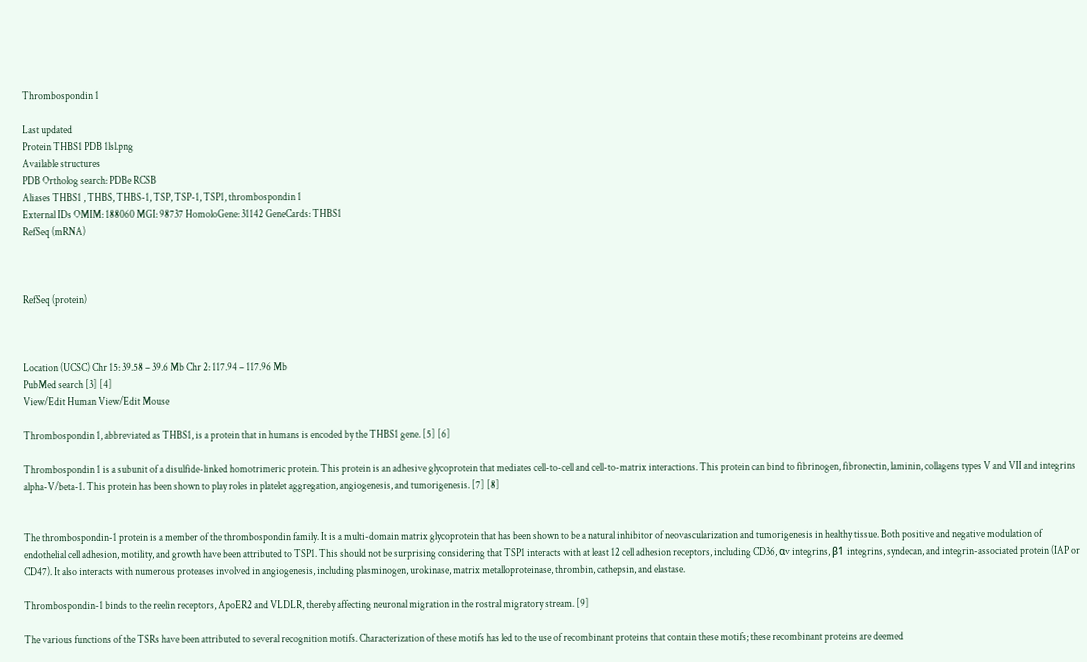Thrombospondin 1

Last updated
Protein THBS1 PDB 1lsl.png
Available structures
PDB Ortholog search: PDBe RCSB
Aliases THBS1 , THBS, THBS-1, TSP, TSP-1, TSP1, thrombospondin 1
External IDs OMIM: 188060 MGI: 98737 HomoloGene: 31142 GeneCards: THBS1
RefSeq (mRNA)



RefSeq (protein)



Location (UCSC) Chr 15: 39.58 – 39.6 Mb Chr 2: 117.94 – 117.96 Mb
PubMed search [3] [4]
View/Edit Human View/Edit Mouse

Thrombospondin 1, abbreviated as THBS1, is a protein that in humans is encoded by the THBS1 gene. [5] [6]

Thrombospondin 1 is a subunit of a disulfide-linked homotrimeric protein. This protein is an adhesive glycoprotein that mediates cell-to-cell and cell-to-matrix interactions. This protein can bind to fibrinogen, fibronectin, laminin, collagens types V and VII and integrins alpha-V/beta-1. This protein has been shown to play roles in platelet aggregation, angiogenesis, and tumorigenesis. [7] [8]


The thrombospondin-1 protein is a member of the thrombospondin family. It is a multi-domain matrix glycoprotein that has been shown to be a natural inhibitor of neovascularization and tumorigenesis in healthy tissue. Both positive and negative modulation of endothelial cell adhesion, motility, and growth have been attributed to TSP1. This should not be surprising considering that TSP1 interacts with at least 12 cell adhesion receptors, including CD36, αv integrins, β1 integrins, syndecan, and integrin-associated protein (IAP or CD47). It also interacts with numerous proteases involved in angiogenesis, including plasminogen, urokinase, matrix metalloproteinase, thrombin, cathepsin, and elastase.

Thrombospondin-1 binds to the reelin receptors, ApoER2 and VLDLR, thereby affecting neuronal migration in the rostral migratory stream. [9]

The various functions of the TSRs have been attributed to several recognition motifs. Characterization of these motifs has led to the use of recombinant proteins that contain these motifs; these recombinant proteins are deemed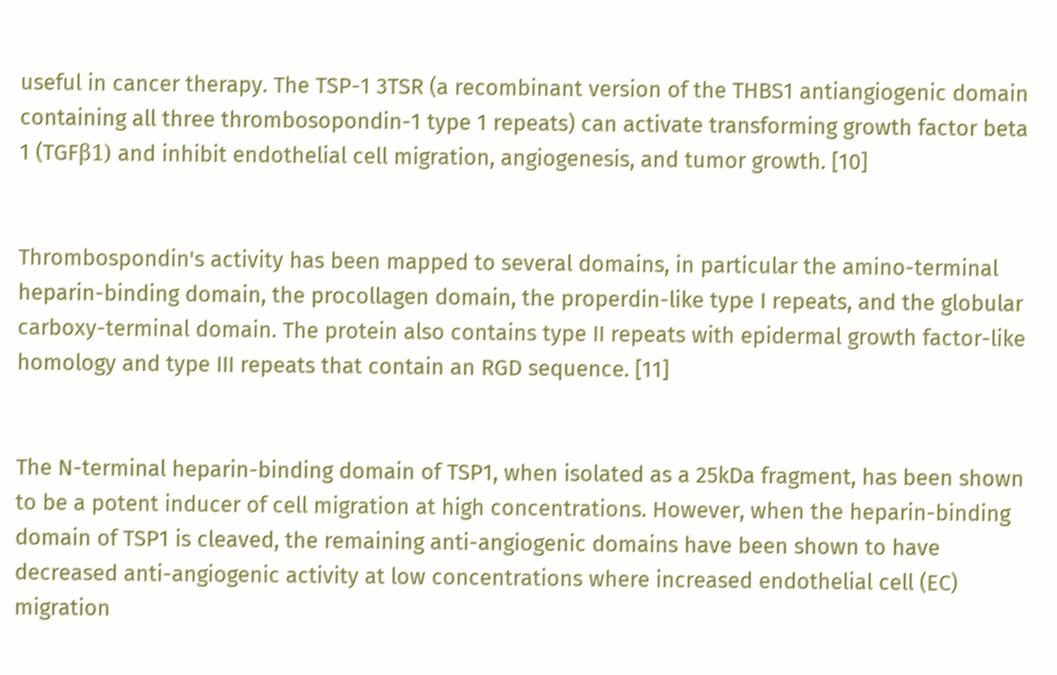useful in cancer therapy. The TSP-1 3TSR (a recombinant version of the THBS1 antiangiogenic domain containing all three thrombosopondin-1 type 1 repeats) can activate transforming growth factor beta 1 (TGFβ1) and inhibit endothelial cell migration, angiogenesis, and tumor growth. [10]


Thrombospondin's activity has been mapped to several domains, in particular the amino-terminal heparin-binding domain, the procollagen domain, the properdin-like type I repeats, and the globular carboxy-terminal domain. The protein also contains type II repeats with epidermal growth factor-like homology and type III repeats that contain an RGD sequence. [11]


The N-terminal heparin-binding domain of TSP1, when isolated as a 25kDa fragment, has been shown to be a potent inducer of cell migration at high concentrations. However, when the heparin-binding domain of TSP1 is cleaved, the remaining anti-angiogenic domains have been shown to have decreased anti-angiogenic activity at low concentrations where increased endothelial cell (EC) migration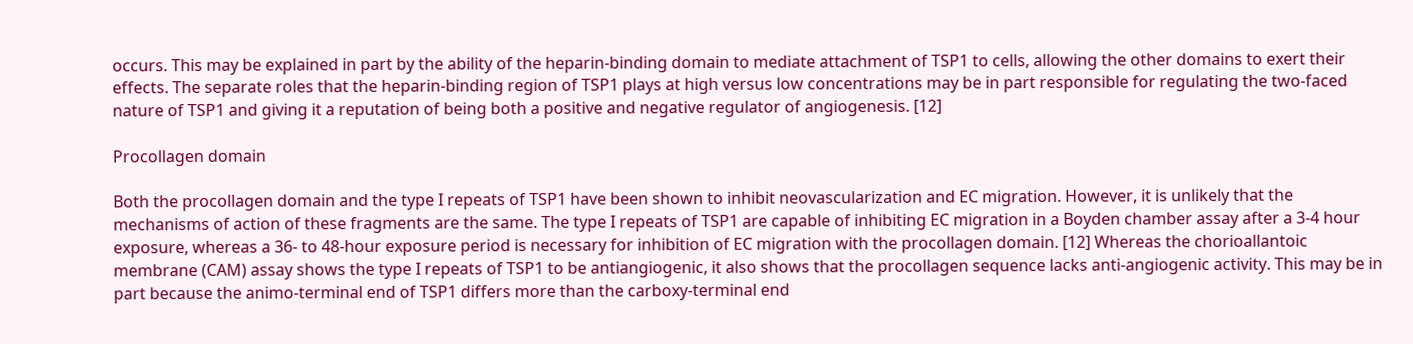occurs. This may be explained in part by the ability of the heparin-binding domain to mediate attachment of TSP1 to cells, allowing the other domains to exert their effects. The separate roles that the heparin-binding region of TSP1 plays at high versus low concentrations may be in part responsible for regulating the two-faced nature of TSP1 and giving it a reputation of being both a positive and negative regulator of angiogenesis. [12]

Procollagen domain

Both the procollagen domain and the type I repeats of TSP1 have been shown to inhibit neovascularization and EC migration. However, it is unlikely that the mechanisms of action of these fragments are the same. The type I repeats of TSP1 are capable of inhibiting EC migration in a Boyden chamber assay after a 3-4 hour exposure, whereas a 36- to 48-hour exposure period is necessary for inhibition of EC migration with the procollagen domain. [12] Whereas the chorioallantoic membrane (CAM) assay shows the type I repeats of TSP1 to be antiangiogenic, it also shows that the procollagen sequence lacks anti-angiogenic activity. This may be in part because the animo-terminal end of TSP1 differs more than the carboxy-terminal end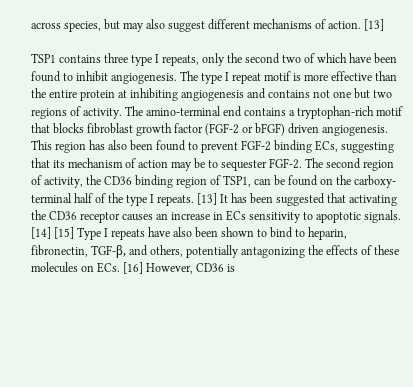across species, but may also suggest different mechanisms of action. [13]

TSP1 contains three type I repeats, only the second two of which have been found to inhibit angiogenesis. The type I repeat motif is more effective than the entire protein at inhibiting angiogenesis and contains not one but two regions of activity. The amino-terminal end contains a tryptophan-rich motif that blocks fibroblast growth factor (FGF-2 or bFGF) driven angiogenesis. This region has also been found to prevent FGF-2 binding ECs, suggesting that its mechanism of action may be to sequester FGF-2. The second region of activity, the CD36 binding region of TSP1, can be found on the carboxy-terminal half of the type I repeats. [13] It has been suggested that activating the CD36 receptor causes an increase in ECs sensitivity to apoptotic signals. [14] [15] Type I repeats have also been shown to bind to heparin, fibronectin, TGF-β, and others, potentially antagonizing the effects of these molecules on ECs. [16] However, CD36 is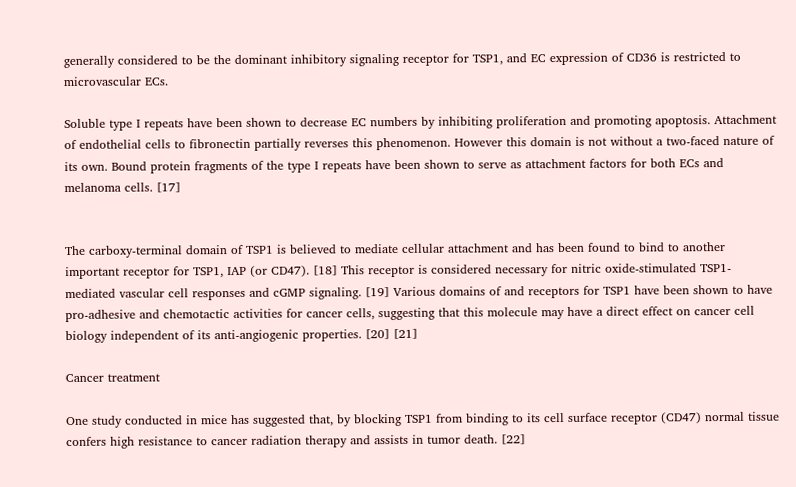generally considered to be the dominant inhibitory signaling receptor for TSP1, and EC expression of CD36 is restricted to microvascular ECs.

Soluble type I repeats have been shown to decrease EC numbers by inhibiting proliferation and promoting apoptosis. Attachment of endothelial cells to fibronectin partially reverses this phenomenon. However this domain is not without a two-faced nature of its own. Bound protein fragments of the type I repeats have been shown to serve as attachment factors for both ECs and melanoma cells. [17]


The carboxy-terminal domain of TSP1 is believed to mediate cellular attachment and has been found to bind to another important receptor for TSP1, IAP (or CD47). [18] This receptor is considered necessary for nitric oxide-stimulated TSP1-mediated vascular cell responses and cGMP signaling. [19] Various domains of and receptors for TSP1 have been shown to have pro-adhesive and chemotactic activities for cancer cells, suggesting that this molecule may have a direct effect on cancer cell biology independent of its anti-angiogenic properties. [20] [21]

Cancer treatment

One study conducted in mice has suggested that, by blocking TSP1 from binding to its cell surface receptor (CD47) normal tissue confers high resistance to cancer radiation therapy and assists in tumor death. [22]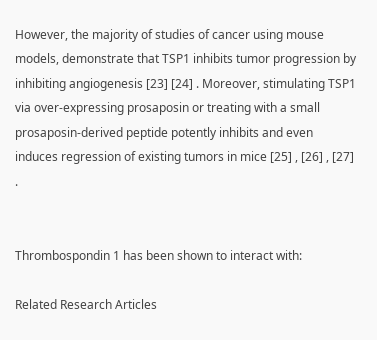However, the majority of studies of cancer using mouse models, demonstrate that TSP1 inhibits tumor progression by inhibiting angiogenesis [23] [24] . Moreover, stimulating TSP1 via over-expressing prosaposin or treating with a small prosaposin-derived peptide potently inhibits and even induces regression of existing tumors in mice [25] , [26] , [27] .


Thrombospondin 1 has been shown to interact with:

Related Research Articles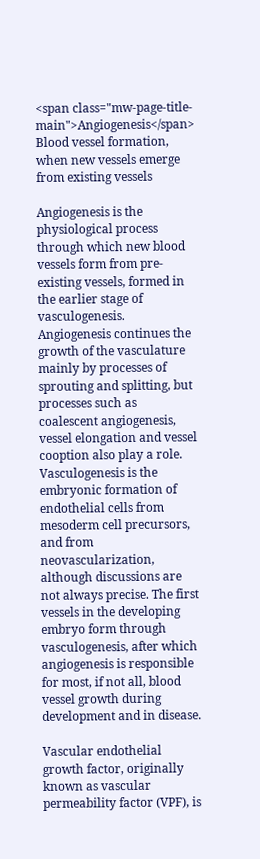<span class="mw-page-title-main">Angiogenesis</span> Blood vessel formation, when new vessels emerge from existing vessels

Angiogenesis is the physiological process through which new blood vessels form from pre-existing vessels, formed in the earlier stage of vasculogenesis. Angiogenesis continues the growth of the vasculature mainly by processes of sprouting and splitting, but processes such as coalescent angiogenesis, vessel elongation and vessel cooption also play a role. Vasculogenesis is the embryonic formation of endothelial cells from mesoderm cell precursors, and from neovascularization, although discussions are not always precise. The first vessels in the developing embryo form through vasculogenesis, after which angiogenesis is responsible for most, if not all, blood vessel growth during development and in disease.

Vascular endothelial growth factor, originally known as vascular permeability factor (VPF), is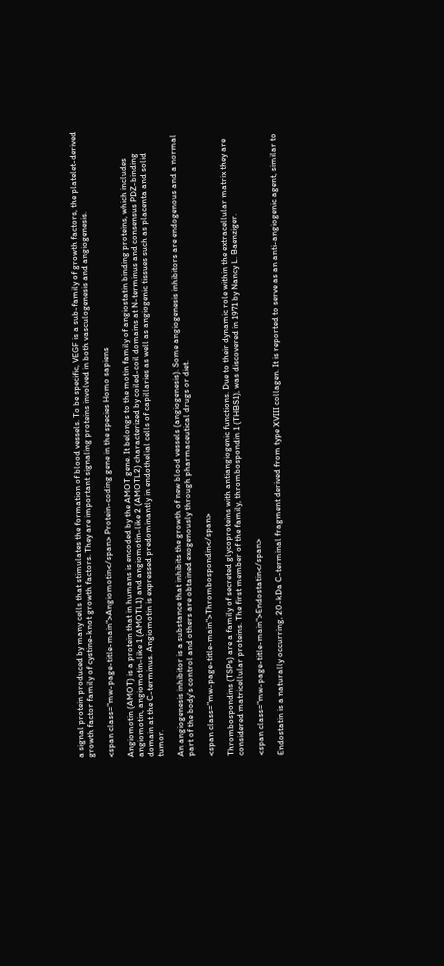a signal protein produced by many cells that stimulates the formation of blood vessels. To be specific, VEGF is a sub-family of growth factors, the platelet-derived growth factor family of cystine-knot growth factors. They are important signaling proteins involved in both vasculogenesis and angiogenesis.

<span class="mw-page-title-main">Angiomotin</span> Protein-coding gene in the species Homo sapiens

Angiomotin (AMOT) is a protein that in humans is encoded by the AMOT gene. It belongs to the motin family of angiostatin binding proteins, which includes angiomotin, angiomotin-like 1 (AMOTL1) and angiomotin-like 2 (AMOTL2) characterized by coiled-coil domains at N-terminus and consensus PDZ-binding domain at the C-terminus. Angiomotin is expressed predominantly in endothelial cells of capillaries as well as angiogenic tissues such as placenta and solid tumor.

An angiogenesis inhibitor is a substance that inhibits the growth of new blood vessels (angiogenesis). Some angiogenesis inhibitors are endogenous and a normal part of the body's control and others are obtained exogenously through pharmaceutical drugs or diet.

<span class="mw-page-title-main">Thrombospondin</span>

Thrombospondins (TSPs) are a family of secreted glycoproteins with antiangiogenic functions. Due to their dynamic role within the extracellular matrix they are considered matricellular proteins. The first member of the family, thrombospondin 1 (THBS1), was discovered in 1971 by Nancy L. Baenziger.

<span class="mw-page-title-main">Endostatin</span>

Endostatin is a naturally occurring, 20-kDa C-terminal fragment derived from type XVIII collagen. It is reported to serve as an anti-angiogenic agent, similar to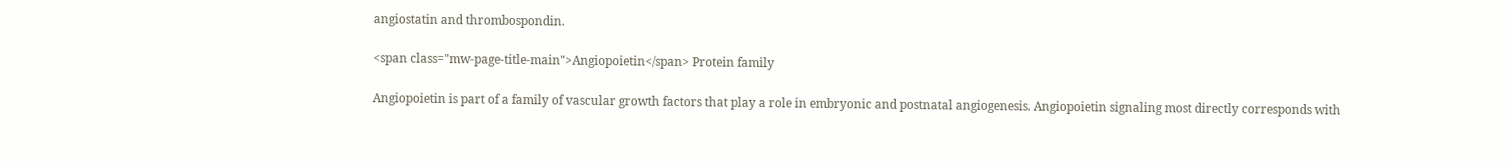angiostatin and thrombospondin.

<span class="mw-page-title-main">Angiopoietin</span> Protein family

Angiopoietin is part of a family of vascular growth factors that play a role in embryonic and postnatal angiogenesis. Angiopoietin signaling most directly corresponds with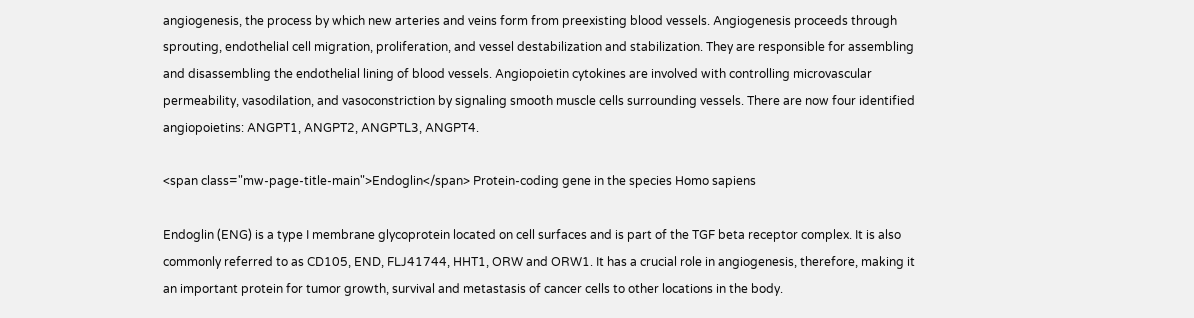angiogenesis, the process by which new arteries and veins form from preexisting blood vessels. Angiogenesis proceeds through sprouting, endothelial cell migration, proliferation, and vessel destabilization and stabilization. They are responsible for assembling and disassembling the endothelial lining of blood vessels. Angiopoietin cytokines are involved with controlling microvascular permeability, vasodilation, and vasoconstriction by signaling smooth muscle cells surrounding vessels. There are now four identified angiopoietins: ANGPT1, ANGPT2, ANGPTL3, ANGPT4.

<span class="mw-page-title-main">Endoglin</span> Protein-coding gene in the species Homo sapiens

Endoglin (ENG) is a type I membrane glycoprotein located on cell surfaces and is part of the TGF beta receptor complex. It is also commonly referred to as CD105, END, FLJ41744, HHT1, ORW and ORW1. It has a crucial role in angiogenesis, therefore, making it an important protein for tumor growth, survival and metastasis of cancer cells to other locations in the body.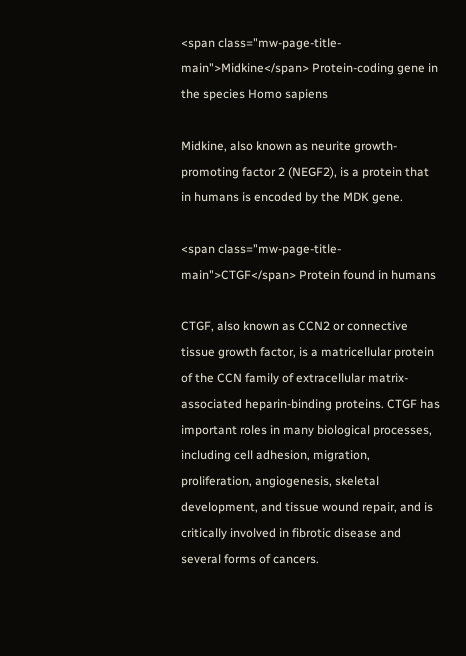<span class="mw-page-title-main">Midkine</span> Protein-coding gene in the species Homo sapiens

Midkine, also known as neurite growth-promoting factor 2 (NEGF2), is a protein that in humans is encoded by the MDK gene.

<span class="mw-page-title-main">CTGF</span> Protein found in humans

CTGF, also known as CCN2 or connective tissue growth factor, is a matricellular protein of the CCN family of extracellular matrix-associated heparin-binding proteins. CTGF has important roles in many biological processes, including cell adhesion, migration, proliferation, angiogenesis, skeletal development, and tissue wound repair, and is critically involved in fibrotic disease and several forms of cancers.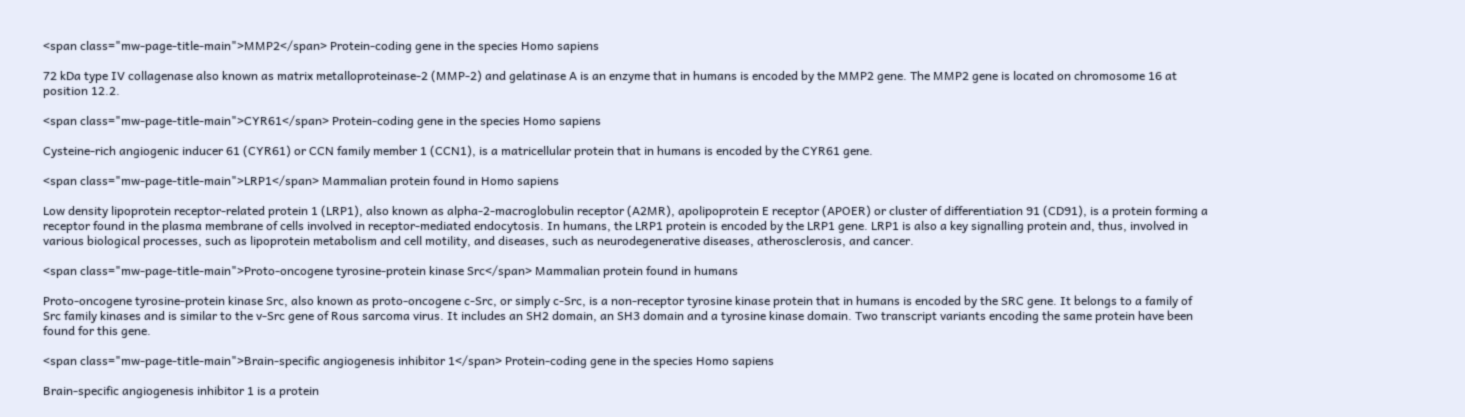<span class="mw-page-title-main">MMP2</span> Protein-coding gene in the species Homo sapiens

72 kDa type IV collagenase also known as matrix metalloproteinase-2 (MMP-2) and gelatinase A is an enzyme that in humans is encoded by the MMP2 gene. The MMP2 gene is located on chromosome 16 at position 12.2.

<span class="mw-page-title-main">CYR61</span> Protein-coding gene in the species Homo sapiens

Cysteine-rich angiogenic inducer 61 (CYR61) or CCN family member 1 (CCN1), is a matricellular protein that in humans is encoded by the CYR61 gene.

<span class="mw-page-title-main">LRP1</span> Mammalian protein found in Homo sapiens

Low density lipoprotein receptor-related protein 1 (LRP1), also known as alpha-2-macroglobulin receptor (A2MR), apolipoprotein E receptor (APOER) or cluster of differentiation 91 (CD91), is a protein forming a receptor found in the plasma membrane of cells involved in receptor-mediated endocytosis. In humans, the LRP1 protein is encoded by the LRP1 gene. LRP1 is also a key signalling protein and, thus, involved in various biological processes, such as lipoprotein metabolism and cell motility, and diseases, such as neurodegenerative diseases, atherosclerosis, and cancer.

<span class="mw-page-title-main">Proto-oncogene tyrosine-protein kinase Src</span> Mammalian protein found in humans

Proto-oncogene tyrosine-protein kinase Src, also known as proto-oncogene c-Src, or simply c-Src, is a non-receptor tyrosine kinase protein that in humans is encoded by the SRC gene. It belongs to a family of Src family kinases and is similar to the v-Src gene of Rous sarcoma virus. It includes an SH2 domain, an SH3 domain and a tyrosine kinase domain. Two transcript variants encoding the same protein have been found for this gene.

<span class="mw-page-title-main">Brain-specific angiogenesis inhibitor 1</span> Protein-coding gene in the species Homo sapiens

Brain-specific angiogenesis inhibitor 1 is a protein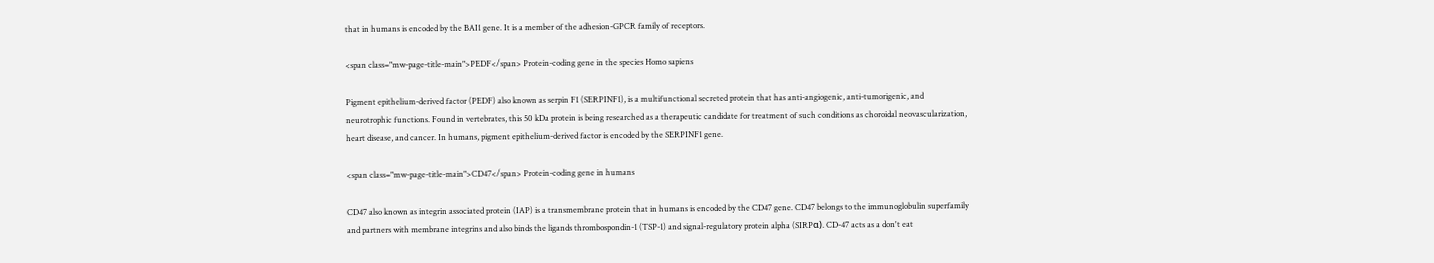that in humans is encoded by the BAI1 gene. It is a member of the adhesion-GPCR family of receptors.

<span class="mw-page-title-main">PEDF</span> Protein-coding gene in the species Homo sapiens

Pigment epithelium-derived factor (PEDF) also known as serpin F1 (SERPINF1), is a multifunctional secreted protein that has anti-angiogenic, anti-tumorigenic, and neurotrophic functions. Found in vertebrates, this 50 kDa protein is being researched as a therapeutic candidate for treatment of such conditions as choroidal neovascularization, heart disease, and cancer. In humans, pigment epithelium-derived factor is encoded by the SERPINF1 gene.

<span class="mw-page-title-main">CD47</span> Protein-coding gene in humans

CD47 also known as integrin associated protein (IAP) is a transmembrane protein that in humans is encoded by the CD47 gene. CD47 belongs to the immunoglobulin superfamily and partners with membrane integrins and also binds the ligands thrombospondin-1 (TSP-1) and signal-regulatory protein alpha (SIRPα). CD-47 acts as a don't eat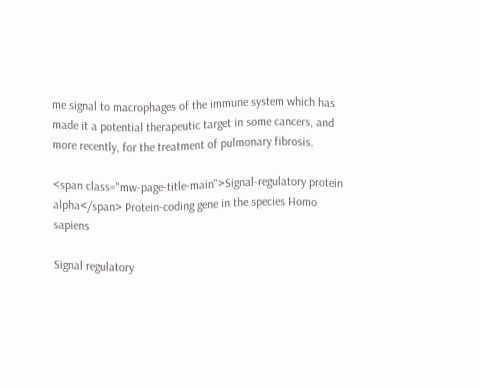me signal to macrophages of the immune system which has made it a potential therapeutic target in some cancers, and more recently, for the treatment of pulmonary fibrosis.

<span class="mw-page-title-main">Signal-regulatory protein alpha</span> Protein-coding gene in the species Homo sapiens

Signal regulatory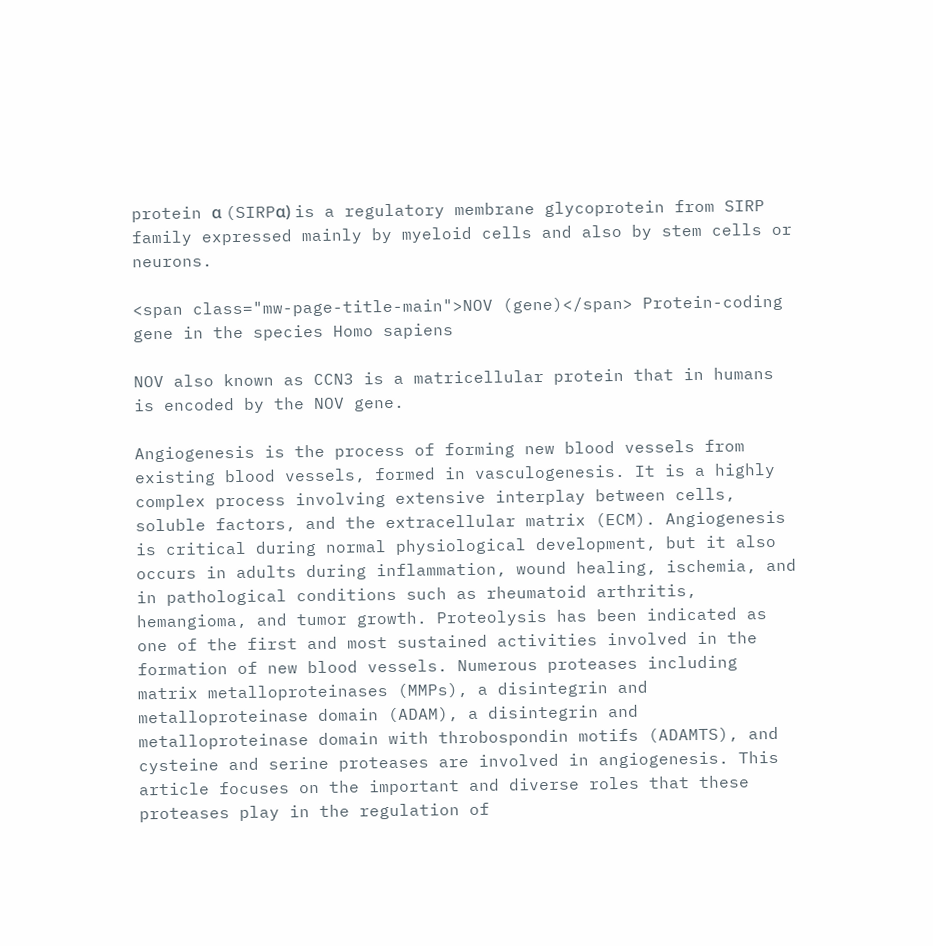protein α (SIRPα) is a regulatory membrane glycoprotein from SIRP family expressed mainly by myeloid cells and also by stem cells or neurons.

<span class="mw-page-title-main">NOV (gene)</span> Protein-coding gene in the species Homo sapiens

NOV also known as CCN3 is a matricellular protein that in humans is encoded by the NOV gene.

Angiogenesis is the process of forming new blood vessels from existing blood vessels, formed in vasculogenesis. It is a highly complex process involving extensive interplay between cells, soluble factors, and the extracellular matrix (ECM). Angiogenesis is critical during normal physiological development, but it also occurs in adults during inflammation, wound healing, ischemia, and in pathological conditions such as rheumatoid arthritis, hemangioma, and tumor growth. Proteolysis has been indicated as one of the first and most sustained activities involved in the formation of new blood vessels. Numerous proteases including matrix metalloproteinases (MMPs), a disintegrin and metalloproteinase domain (ADAM), a disintegrin and metalloproteinase domain with throbospondin motifs (ADAMTS), and cysteine and serine proteases are involved in angiogenesis. This article focuses on the important and diverse roles that these proteases play in the regulation of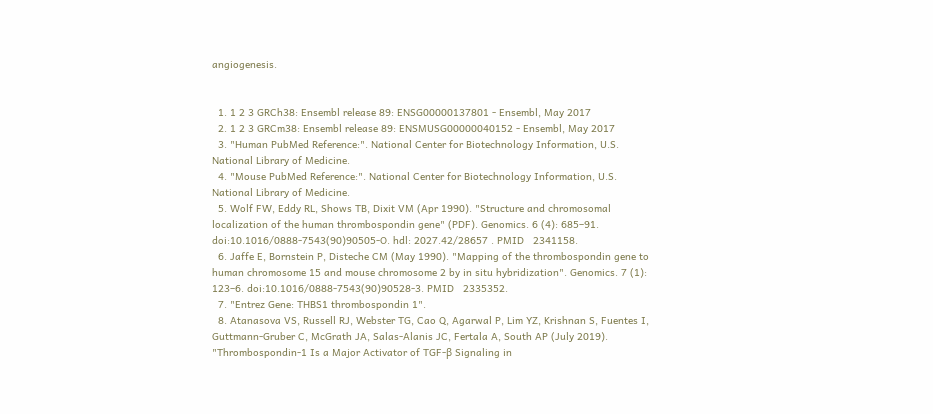angiogenesis.


  1. 1 2 3 GRCh38: Ensembl release 89: ENSG00000137801 - Ensembl, May 2017
  2. 1 2 3 GRCm38: Ensembl release 89: ENSMUSG00000040152 - Ensembl, May 2017
  3. "Human PubMed Reference:". National Center for Biotechnology Information, U.S. National Library of Medicine.
  4. "Mouse PubMed Reference:". National Center for Biotechnology Information, U.S. National Library of Medicine.
  5. Wolf FW, Eddy RL, Shows TB, Dixit VM (Apr 1990). "Structure and chromosomal localization of the human thrombospondin gene" (PDF). Genomics. 6 (4): 685–91. doi:10.1016/0888-7543(90)90505-O. hdl: 2027.42/28657 . PMID   2341158.
  6. Jaffe E, Bornstein P, Disteche CM (May 1990). "Mapping of the thrombospondin gene to human chromosome 15 and mouse chromosome 2 by in situ hybridization". Genomics. 7 (1): 123–6. doi:10.1016/0888-7543(90)90528-3. PMID   2335352.
  7. "Entrez Gene: THBS1 thrombospondin 1".
  8. Atanasova VS, Russell RJ, Webster TG, Cao Q, Agarwal P, Lim YZ, Krishnan S, Fuentes I, Guttmann-Gruber C, McGrath JA, Salas-Alanis JC, Fertala A, South AP (July 2019). "Thrombospondin-1 Is a Major Activator of TGF-β Signaling in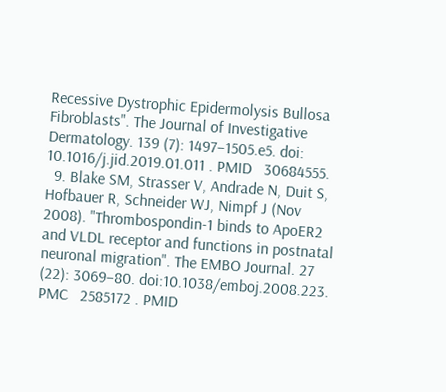Recessive Dystrophic Epidermolysis Bullosa Fibroblasts". The Journal of Investigative Dermatology. 139 (7): 1497–1505.e5. doi: 10.1016/j.jid.2019.01.011 . PMID   30684555.
  9. Blake SM, Strasser V, Andrade N, Duit S, Hofbauer R, Schneider WJ, Nimpf J (Nov 2008). "Thrombospondin-1 binds to ApoER2 and VLDL receptor and functions in postnatal neuronal migration". The EMBO Journal. 27 (22): 3069–80. doi:10.1038/emboj.2008.223. PMC   2585172 . PMID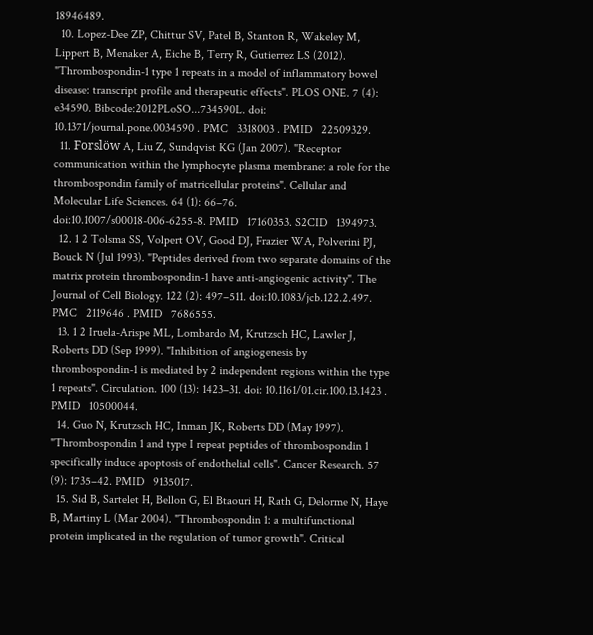18946489.
  10. Lopez-Dee ZP, Chittur SV, Patel B, Stanton R, Wakeley M, Lippert B, Menaker A, Eiche B, Terry R, Gutierrez LS (2012). "Thrombospondin-1 type 1 repeats in a model of inflammatory bowel disease: transcript profile and therapeutic effects". PLOS ONE. 7 (4): e34590. Bibcode:2012PLoSO...734590L. doi: 10.1371/journal.pone.0034590 . PMC   3318003 . PMID   22509329.
  11. Forslöw A, Liu Z, Sundqvist KG (Jan 2007). "Receptor communication within the lymphocyte plasma membrane: a role for the thrombospondin family of matricellular proteins". Cellular and Molecular Life Sciences. 64 (1): 66–76. doi:10.1007/s00018-006-6255-8. PMID   17160353. S2CID   1394973.
  12. 1 2 Tolsma SS, Volpert OV, Good DJ, Frazier WA, Polverini PJ, Bouck N (Jul 1993). "Peptides derived from two separate domains of the matrix protein thrombospondin-1 have anti-angiogenic activity". The Journal of Cell Biology. 122 (2): 497–511. doi:10.1083/jcb.122.2.497. PMC   2119646 . PMID   7686555.
  13. 1 2 Iruela-Arispe ML, Lombardo M, Krutzsch HC, Lawler J, Roberts DD (Sep 1999). "Inhibition of angiogenesis by thrombospondin-1 is mediated by 2 independent regions within the type 1 repeats". Circulation. 100 (13): 1423–31. doi: 10.1161/01.cir.100.13.1423 . PMID   10500044.
  14. Guo N, Krutzsch HC, Inman JK, Roberts DD (May 1997). "Thrombospondin 1 and type I repeat peptides of thrombospondin 1 specifically induce apoptosis of endothelial cells". Cancer Research. 57 (9): 1735–42. PMID   9135017.
  15. Sid B, Sartelet H, Bellon G, El Btaouri H, Rath G, Delorme N, Haye B, Martiny L (Mar 2004). "Thrombospondin 1: a multifunctional protein implicated in the regulation of tumor growth". Critical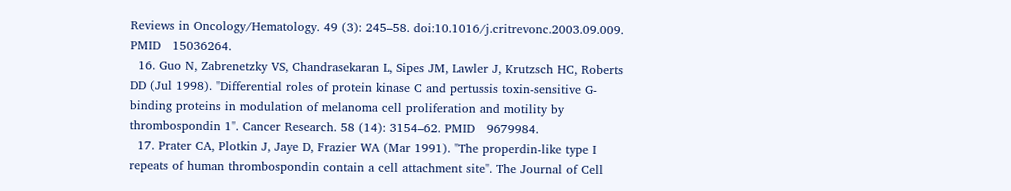Reviews in Oncology/Hematology. 49 (3): 245–58. doi:10.1016/j.critrevonc.2003.09.009. PMID   15036264.
  16. Guo N, Zabrenetzky VS, Chandrasekaran L, Sipes JM, Lawler J, Krutzsch HC, Roberts DD (Jul 1998). "Differential roles of protein kinase C and pertussis toxin-sensitive G-binding proteins in modulation of melanoma cell proliferation and motility by thrombospondin 1". Cancer Research. 58 (14): 3154–62. PMID   9679984.
  17. Prater CA, Plotkin J, Jaye D, Frazier WA (Mar 1991). "The properdin-like type I repeats of human thrombospondin contain a cell attachment site". The Journal of Cell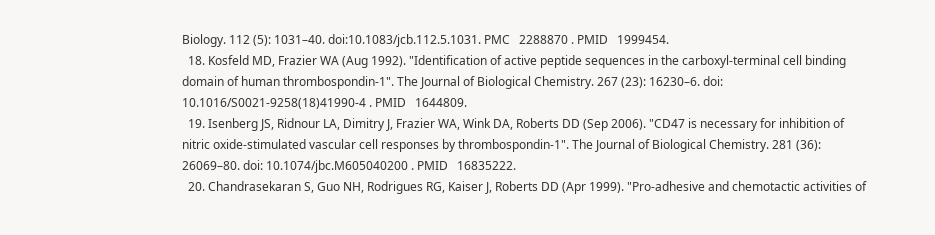Biology. 112 (5): 1031–40. doi:10.1083/jcb.112.5.1031. PMC   2288870 . PMID   1999454.
  18. Kosfeld MD, Frazier WA (Aug 1992). "Identification of active peptide sequences in the carboxyl-terminal cell binding domain of human thrombospondin-1". The Journal of Biological Chemistry. 267 (23): 16230–6. doi: 10.1016/S0021-9258(18)41990-4 . PMID   1644809.
  19. Isenberg JS, Ridnour LA, Dimitry J, Frazier WA, Wink DA, Roberts DD (Sep 2006). "CD47 is necessary for inhibition of nitric oxide-stimulated vascular cell responses by thrombospondin-1". The Journal of Biological Chemistry. 281 (36): 26069–80. doi: 10.1074/jbc.M605040200 . PMID   16835222.
  20. Chandrasekaran S, Guo NH, Rodrigues RG, Kaiser J, Roberts DD (Apr 1999). "Pro-adhesive and chemotactic activities of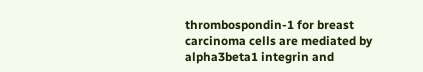thrombospondin-1 for breast carcinoma cells are mediated by alpha3beta1 integrin and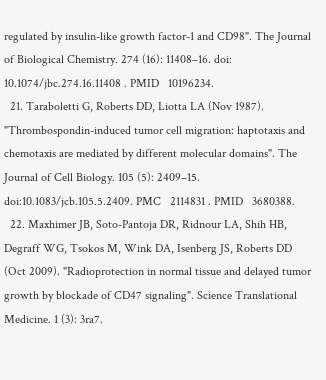regulated by insulin-like growth factor-1 and CD98". The Journal of Biological Chemistry. 274 (16): 11408–16. doi: 10.1074/jbc.274.16.11408 . PMID   10196234.
  21. Taraboletti G, Roberts DD, Liotta LA (Nov 1987). "Thrombospondin-induced tumor cell migration: haptotaxis and chemotaxis are mediated by different molecular domains". The Journal of Cell Biology. 105 (5): 2409–15. doi:10.1083/jcb.105.5.2409. PMC   2114831 . PMID   3680388.
  22. Maxhimer JB, Soto-Pantoja DR, Ridnour LA, Shih HB, Degraff WG, Tsokos M, Wink DA, Isenberg JS, Roberts DD (Oct 2009). "Radioprotection in normal tissue and delayed tumor growth by blockade of CD47 signaling". Science Translational Medicine. 1 (3): 3ra7.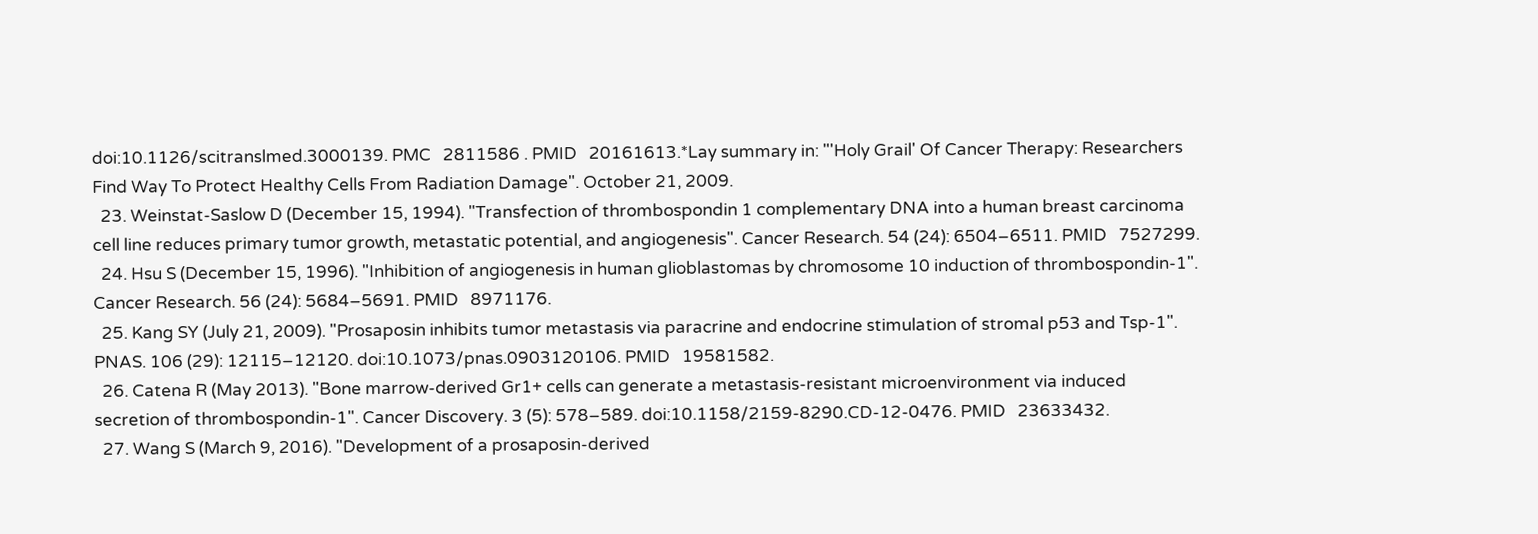doi:10.1126/scitranslmed.3000139. PMC   2811586 . PMID   20161613.*Lay summary in: "'Holy Grail' Of Cancer Therapy: Researchers Find Way To Protect Healthy Cells From Radiation Damage". October 21, 2009.
  23. Weinstat-Saslow D (December 15, 1994). "Transfection of thrombospondin 1 complementary DNA into a human breast carcinoma cell line reduces primary tumor growth, metastatic potential, and angiogenesis". Cancer Research. 54 (24): 6504–6511. PMID   7527299.
  24. Hsu S (December 15, 1996). "Inhibition of angiogenesis in human glioblastomas by chromosome 10 induction of thrombospondin-1". Cancer Research. 56 (24): 5684–5691. PMID   8971176.
  25. Kang SY (July 21, 2009). "Prosaposin inhibits tumor metastasis via paracrine and endocrine stimulation of stromal p53 and Tsp-1". PNAS. 106 (29): 12115–12120. doi:10.1073/pnas.0903120106. PMID   19581582.
  26. Catena R (May 2013). "Bone marrow-derived Gr1+ cells can generate a metastasis-resistant microenvironment via induced secretion of thrombospondin-1". Cancer Discovery. 3 (5): 578–589. doi:10.1158/2159-8290.CD-12-0476. PMID   23633432.
  27. Wang S (March 9, 2016). "Development of a prosaposin-derived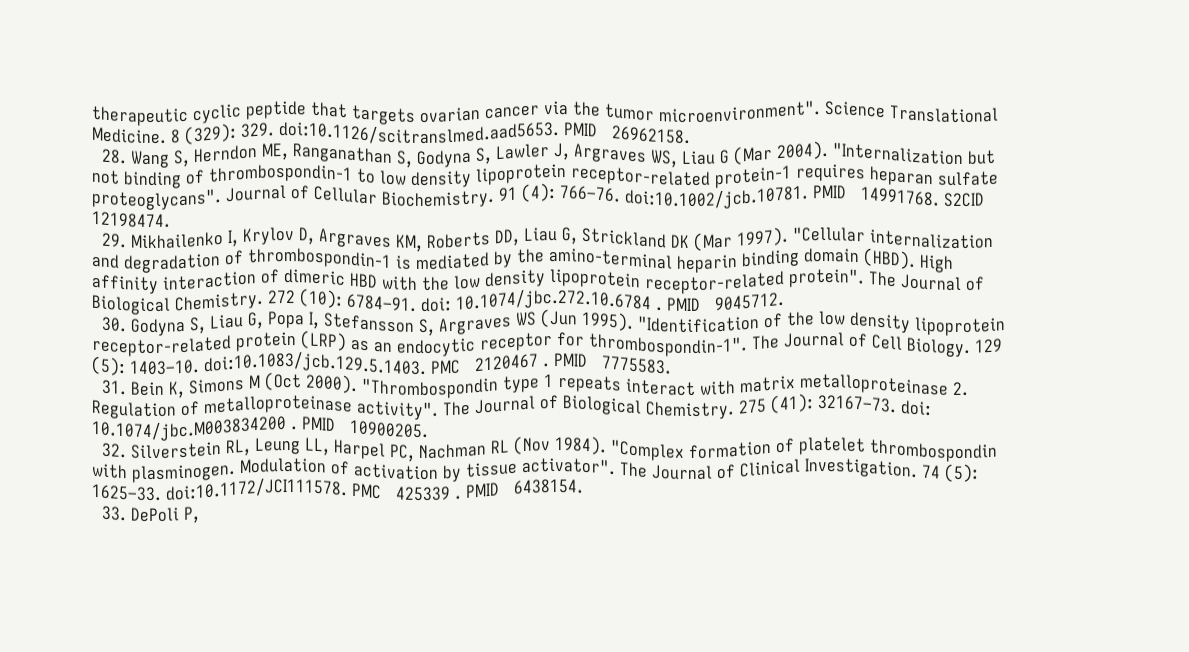therapeutic cyclic peptide that targets ovarian cancer via the tumor microenvironment". Science Translational Medicine. 8 (329): 329. doi:10.1126/scitranslmed.aad5653. PMID   26962158.
  28. Wang S, Herndon ME, Ranganathan S, Godyna S, Lawler J, Argraves WS, Liau G (Mar 2004). "Internalization but not binding of thrombospondin-1 to low density lipoprotein receptor-related protein-1 requires heparan sulfate proteoglycans". Journal of Cellular Biochemistry. 91 (4): 766–76. doi:10.1002/jcb.10781. PMID   14991768. S2CID   12198474.
  29. Mikhailenko I, Krylov D, Argraves KM, Roberts DD, Liau G, Strickland DK (Mar 1997). "Cellular internalization and degradation of thrombospondin-1 is mediated by the amino-terminal heparin binding domain (HBD). High affinity interaction of dimeric HBD with the low density lipoprotein receptor-related protein". The Journal of Biological Chemistry. 272 (10): 6784–91. doi: 10.1074/jbc.272.10.6784 . PMID   9045712.
  30. Godyna S, Liau G, Popa I, Stefansson S, Argraves WS (Jun 1995). "Identification of the low density lipoprotein receptor-related protein (LRP) as an endocytic receptor for thrombospondin-1". The Journal of Cell Biology. 129 (5): 1403–10. doi:10.1083/jcb.129.5.1403. PMC   2120467 . PMID   7775583.
  31. Bein K, Simons M (Oct 2000). "Thrombospondin type 1 repeats interact with matrix metalloproteinase 2. Regulation of metalloproteinase activity". The Journal of Biological Chemistry. 275 (41): 32167–73. doi: 10.1074/jbc.M003834200 . PMID   10900205.
  32. Silverstein RL, Leung LL, Harpel PC, Nachman RL (Nov 1984). "Complex formation of platelet thrombospondin with plasminogen. Modulation of activation by tissue activator". The Journal of Clinical Investigation. 74 (5): 1625–33. doi:10.1172/JCI111578. PMC   425339 . PMID   6438154.
  33. DePoli P,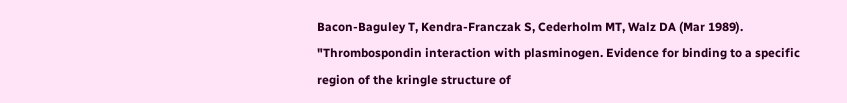Bacon-Baguley T, Kendra-Franczak S, Cederholm MT, Walz DA (Mar 1989). "Thrombospondin interaction with plasminogen. Evidence for binding to a specific region of the kringle structure of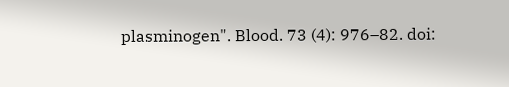plasminogen". Blood. 73 (4): 976–82. doi: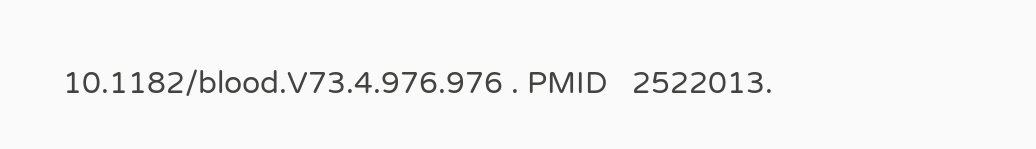10.1182/blood.V73.4.976.976 . PMID   2522013.